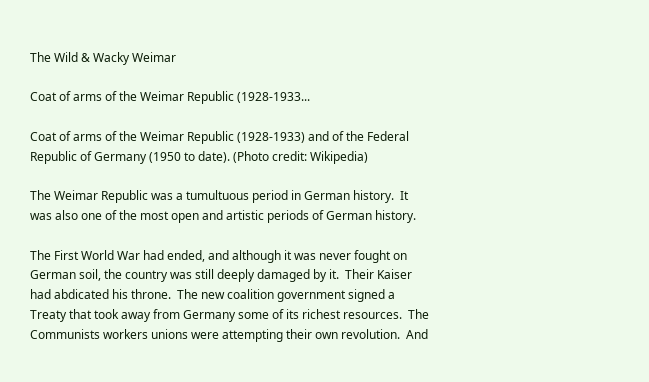The Wild & Wacky Weimar

Coat of arms of the Weimar Republic (1928-1933...

Coat of arms of the Weimar Republic (1928-1933) and of the Federal Republic of Germany (1950 to date). (Photo credit: Wikipedia)

The Weimar Republic was a tumultuous period in German history.  It was also one of the most open and artistic periods of German history.

The First World War had ended, and although it was never fought on German soil, the country was still deeply damaged by it.  Their Kaiser had abdicated his throne.  The new coalition government signed a Treaty that took away from Germany some of its richest resources.  The Communists workers unions were attempting their own revolution.  And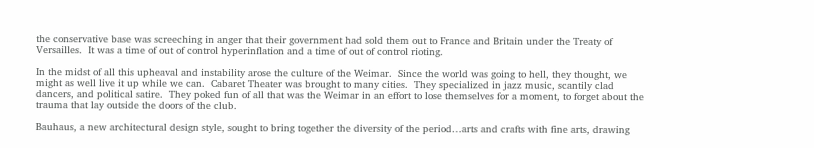the conservative base was screeching in anger that their government had sold them out to France and Britain under the Treaty of Versailles.  It was a time of out of control hyperinflation and a time of out of control rioting.

In the midst of all this upheaval and instability arose the culture of the Weimar.  Since the world was going to hell, they thought, we might as well live it up while we can.  Cabaret Theater was brought to many cities.  They specialized in jazz music, scantily clad dancers, and political satire.  They poked fun of all that was the Weimar in an effort to lose themselves for a moment, to forget about the trauma that lay outside the doors of the club.

Bauhaus, a new architectural design style, sought to bring together the diversity of the period…arts and crafts with fine arts, drawing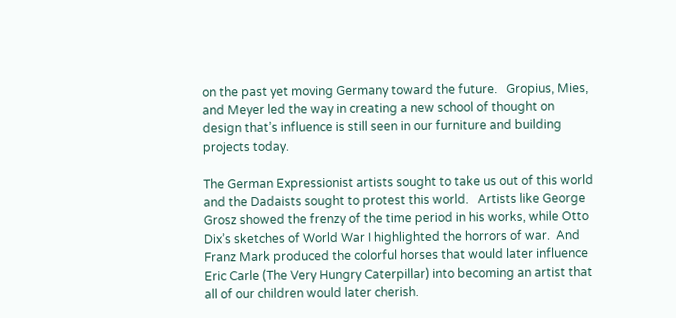on the past yet moving Germany toward the future.   Gropius, Mies, and Meyer led the way in creating a new school of thought on design that’s influence is still seen in our furniture and building projects today.

The German Expressionist artists sought to take us out of this world and the Dadaists sought to protest this world.   Artists like George Grosz showed the frenzy of the time period in his works, while Otto Dix’s sketches of World War I highlighted the horrors of war.  And Franz Mark produced the colorful horses that would later influence Eric Carle (The Very Hungry Caterpillar) into becoming an artist that all of our children would later cherish.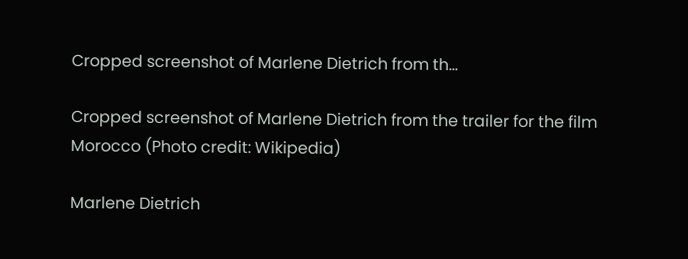Cropped screenshot of Marlene Dietrich from th...

Cropped screenshot of Marlene Dietrich from the trailer for the film Morocco (Photo credit: Wikipedia)

Marlene Dietrich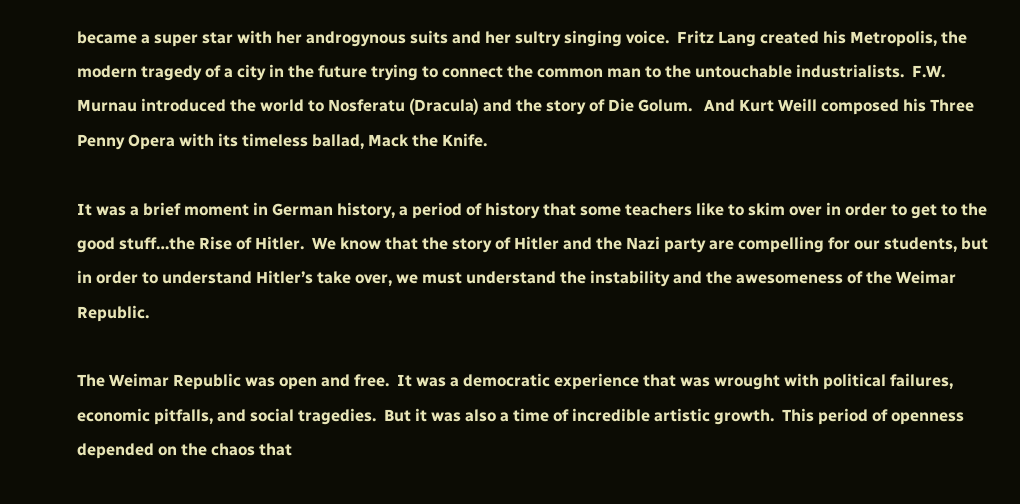became a super star with her androgynous suits and her sultry singing voice.  Fritz Lang created his Metropolis, the modern tragedy of a city in the future trying to connect the common man to the untouchable industrialists.  F.W. Murnau introduced the world to Nosferatu (Dracula) and the story of Die Golum.   And Kurt Weill composed his Three Penny Opera with its timeless ballad, Mack the Knife.

It was a brief moment in German history, a period of history that some teachers like to skim over in order to get to the good stuff…the Rise of Hitler.  We know that the story of Hitler and the Nazi party are compelling for our students, but in order to understand Hitler’s take over, we must understand the instability and the awesomeness of the Weimar Republic.

The Weimar Republic was open and free.  It was a democratic experience that was wrought with political failures, economic pitfalls, and social tragedies.  But it was also a time of incredible artistic growth.  This period of openness depended on the chaos that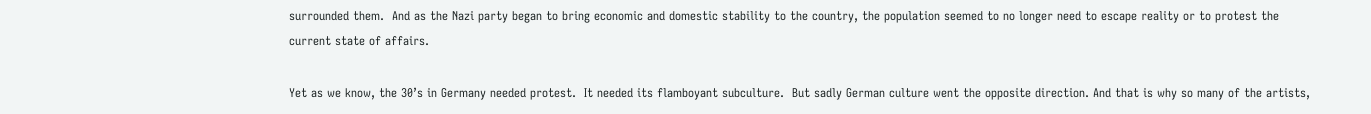surrounded them.  And as the Nazi party began to bring economic and domestic stability to the country, the population seemed to no longer need to escape reality or to protest the current state of affairs.

Yet as we know, the 30’s in Germany needed protest.  It needed its flamboyant subculture.  But sadly German culture went the opposite direction. And that is why so many of the artists,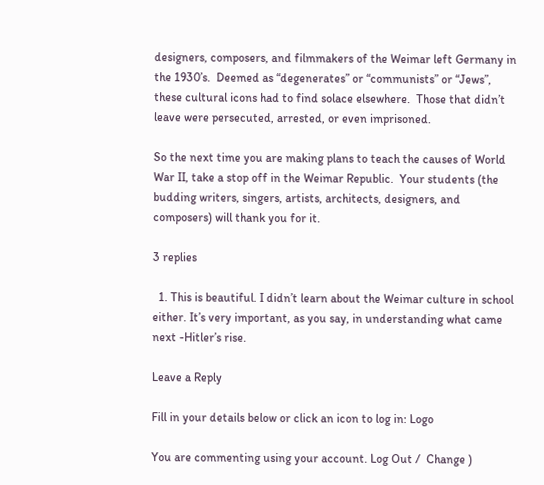designers, composers, and filmmakers of the Weimar left Germany in the 1930’s.  Deemed as “degenerates” or “communists” or “Jews”, these cultural icons had to find solace elsewhere.  Those that didn’t leave were persecuted, arrested, or even imprisoned.

So the next time you are making plans to teach the causes of World War II, take a stop off in the Weimar Republic.  Your students (the budding writers, singers, artists, architects, designers, and composers) will thank you for it.

3 replies

  1. This is beautiful. I didn’t learn about the Weimar culture in school either. It’s very important, as you say, in understanding what came next -Hitler’s rise.

Leave a Reply

Fill in your details below or click an icon to log in: Logo

You are commenting using your account. Log Out /  Change )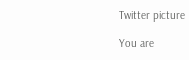Twitter picture

You are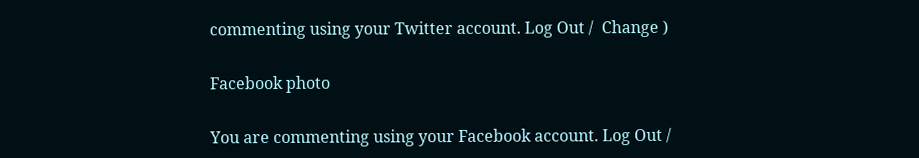commenting using your Twitter account. Log Out /  Change )

Facebook photo

You are commenting using your Facebook account. Log Out /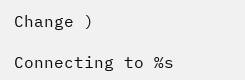Change )

Connecting to %s